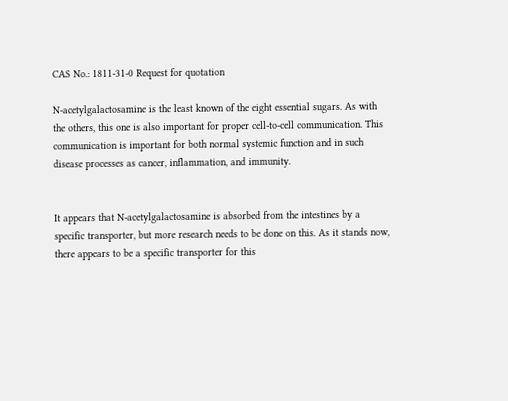CAS No.: 1811-31-0 Request for quotation

N-acetylgalactosamine is the least known of the eight essential sugars. As with the others, this one is also important for proper cell-to-cell communication. This communication is important for both normal systemic function and in such disease processes as cancer, inflammation, and immunity.


It appears that N-acetylgalactosamine is absorbed from the intestines by a specific transporter, but more research needs to be done on this. As it stands now, there appears to be a specific transporter for this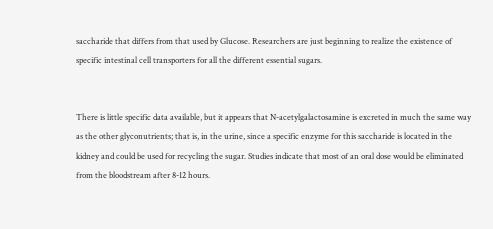saccharide that differs from that used by Glucose. Researchers are just beginning to realize the existence of specific intestinal cell transporters for all the different essential sugars.


There is little specific data available, but it appears that N-acetylgalactosamine is excreted in much the same way as the other glyconutrients; that is, in the urine, since a specific enzyme for this saccharide is located in the kidney and could be used for recycling the sugar. Studies indicate that most of an oral dose would be eliminated from the bloodstream after 8-12 hours.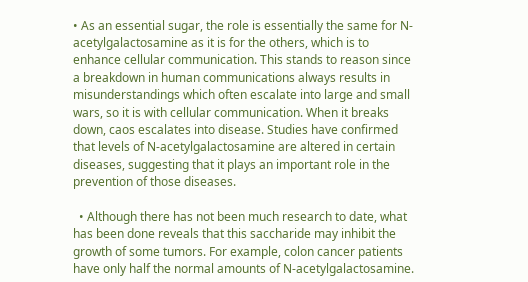• As an essential sugar, the role is essentially the same for N-acetylgalactosamine as it is for the others, which is to enhance cellular communication. This stands to reason since a breakdown in human communications always results in misunderstandings which often escalate into large and small wars, so it is with cellular communication. When it breaks down, caos escalates into disease. Studies have confirmed that levels of N-acetylgalactosamine are altered in certain diseases, suggesting that it plays an important role in the prevention of those diseases.

  • Although there has not been much research to date, what has been done reveals that this saccharide may inhibit the growth of some tumors. For example, colon cancer patients have only half the normal amounts of N-acetylgalactosamine.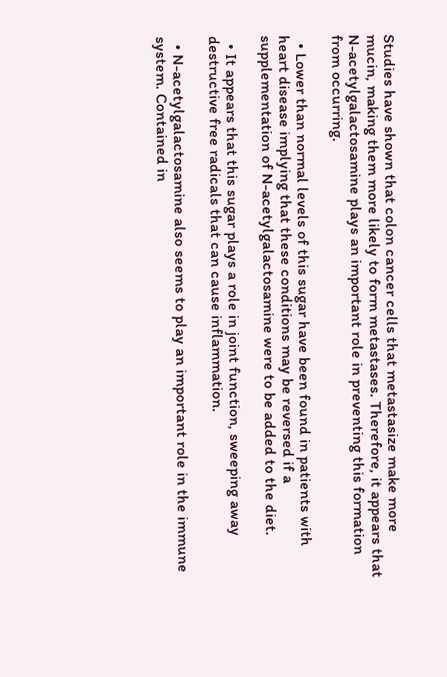Studies have shown that colon cancer cells that metastasize make more mucin, making them more likely to form metastases. Therefore, it appears that N-acetylgalactosamine plays an important role in preventing this formation from occurring.

  • Lower than normal levels of this sugar have been found in patients with heart disease implying that these conditions may be reversed if a supplementation of N-acetylgalactosamine were to be added to the diet.

  • It appears that this sugar plays a role in joint function, sweeping away destructive free radicals that can cause inflammation.

  • N-acetylgalactosamine also seems to play an important role in the immune system. Contained in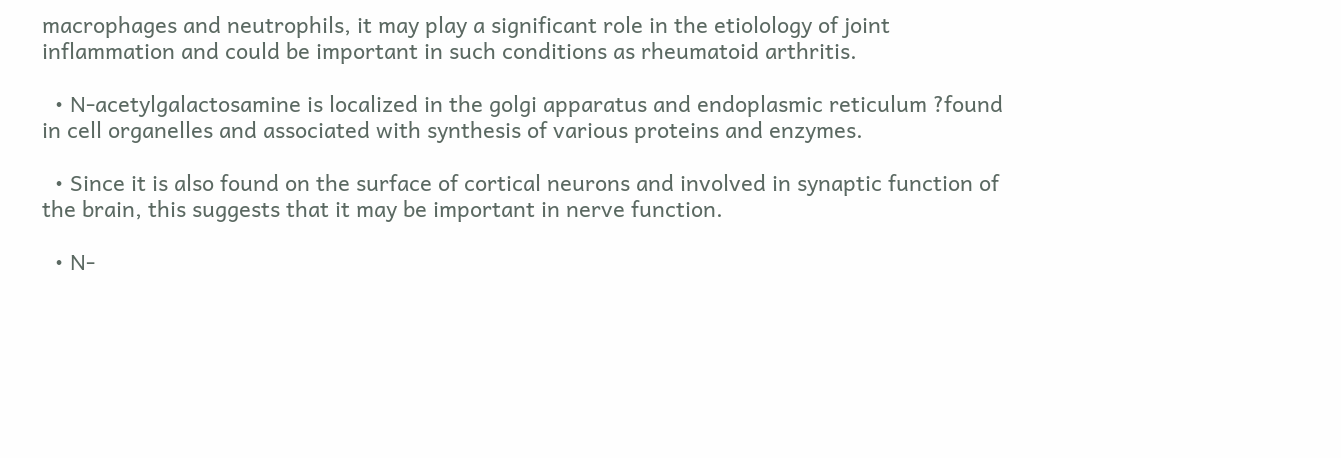macrophages and neutrophils, it may play a significant role in the etiolology of joint inflammation and could be important in such conditions as rheumatoid arthritis.

  • N-acetylgalactosamine is localized in the golgi apparatus and endoplasmic reticulum ?found in cell organelles and associated with synthesis of various proteins and enzymes.

  • Since it is also found on the surface of cortical neurons and involved in synaptic function of the brain, this suggests that it may be important in nerve function.

  • N-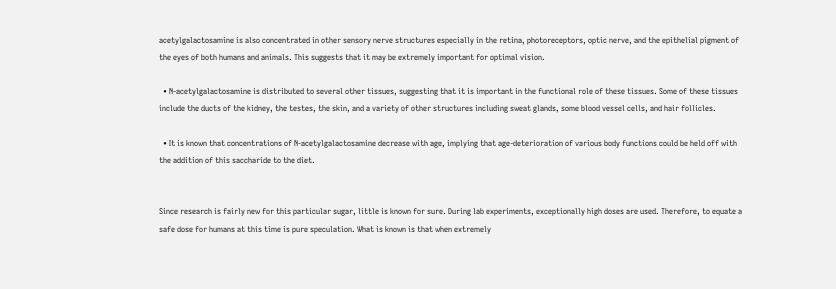acetylgalactosamine is also concentrated in other sensory nerve structures especially in the retina, photoreceptors, optic nerve, and the epithelial pigment of the eyes of both humans and animals. This suggests that it may be extremely important for optimal vision.

  • N-acetylgalactosamine is distributed to several other tissues, suggesting that it is important in the functional role of these tissues. Some of these tissues include the ducts of the kidney, the testes, the skin, and a variety of other structures including sweat glands, some blood vessel cells, and hair follicles.

  • It is known that concentrations of N-acetylgalactosamine decrease with age, implying that age-deterioration of various body functions could be held off with the addition of this saccharide to the diet.


Since research is fairly new for this particular sugar, little is known for sure. During lab experiments, exceptionally high doses are used. Therefore, to equate a safe dose for humans at this time is pure speculation. What is known is that when extremely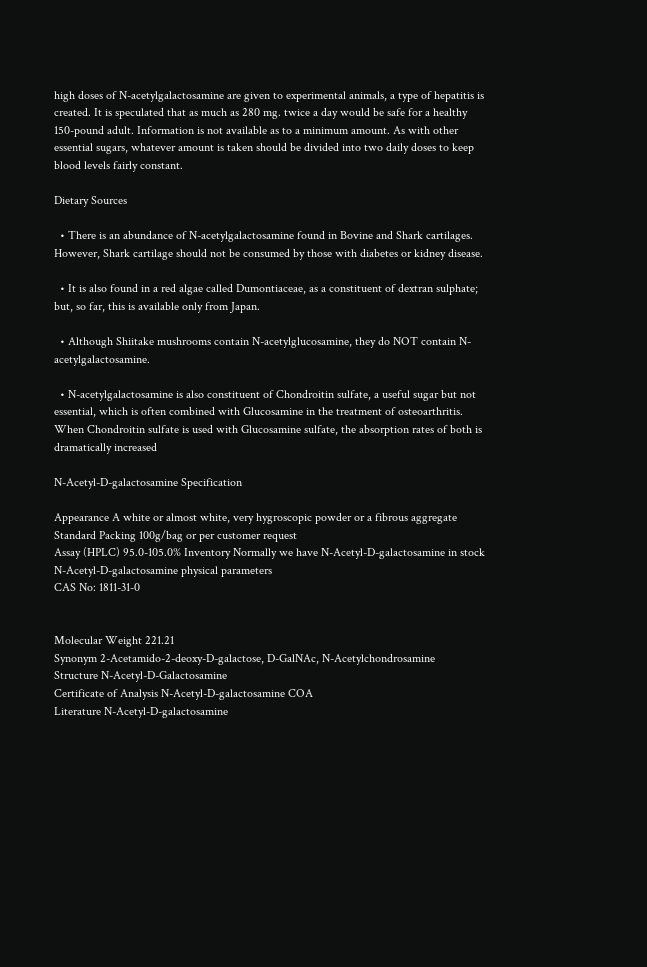high doses of N-acetylgalactosamine are given to experimental animals, a type of hepatitis is created. It is speculated that as much as 280 mg. twice a day would be safe for a healthy 150-pound adult. Information is not available as to a minimum amount. As with other essential sugars, whatever amount is taken should be divided into two daily doses to keep blood levels fairly constant.

Dietary Sources

  • There is an abundance of N-acetylgalactosamine found in Bovine and Shark cartilages. However, Shark cartilage should not be consumed by those with diabetes or kidney disease.

  • It is also found in a red algae called Dumontiaceae, as a constituent of dextran sulphate; but, so far, this is available only from Japan.

  • Although Shiitake mushrooms contain N-acetylglucosamine, they do NOT contain N-acetylgalactosamine.

  • N-acetylgalactosamine is also constituent of Chondroitin sulfate, a useful sugar but not essential, which is often combined with Glucosamine in the treatment of osteoarthritis. When Chondroitin sulfate is used with Glucosamine sulfate, the absorption rates of both is dramatically increased

N-Acetyl-D-galactosamine Specification

Appearance A white or almost white, very hygroscopic powder or a fibrous aggregate Standard Packing 100g/bag or per customer request
Assay (HPLC) 95.0-105.0% Inventory Normally we have N-Acetyl-D-galactosamine in stock
N-Acetyl-D-galactosamine physical parameters
CAS No: 1811-31-0


Molecular Weight 221.21
Synonym 2-Acetamido-2-deoxy-D-galactose, D-GalNAc, N-Acetylchondrosamine
Structure N-Acetyl-D-Galactosamine
Certificate of Analysis N-Acetyl-D-galactosamine COA
Literature N-Acetyl-D-galactosamine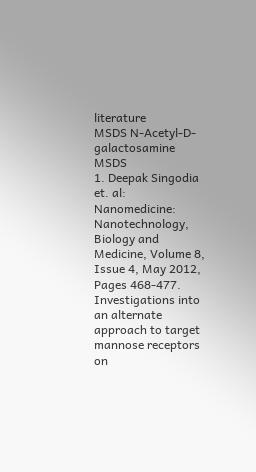literature
MSDS N-Acetyl-D-galactosamine MSDS
1. Deepak Singodia et. al: Nanomedicine: Nanotechnology, Biology and Medicine, Volume 8, Issue 4, May 2012, Pages 468-477. Investigations into an alternate approach to target mannose receptors on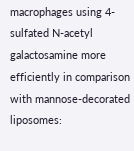macrophages using 4-sulfated N-acetyl galactosamine more efficiently in comparison with mannose-decorated liposomes: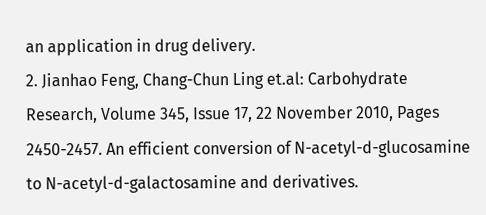an application in drug delivery.
2. Jianhao Feng, Chang-Chun Ling et.al: Carbohydrate Research, Volume 345, Issue 17, 22 November 2010, Pages 2450-2457. An efficient conversion of N-acetyl-d-glucosamine to N-acetyl-d-galactosamine and derivatives.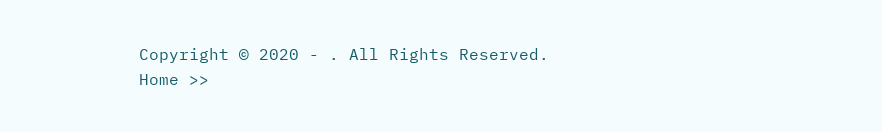Copyright © 2020 - . All Rights Reserved.
Home >>